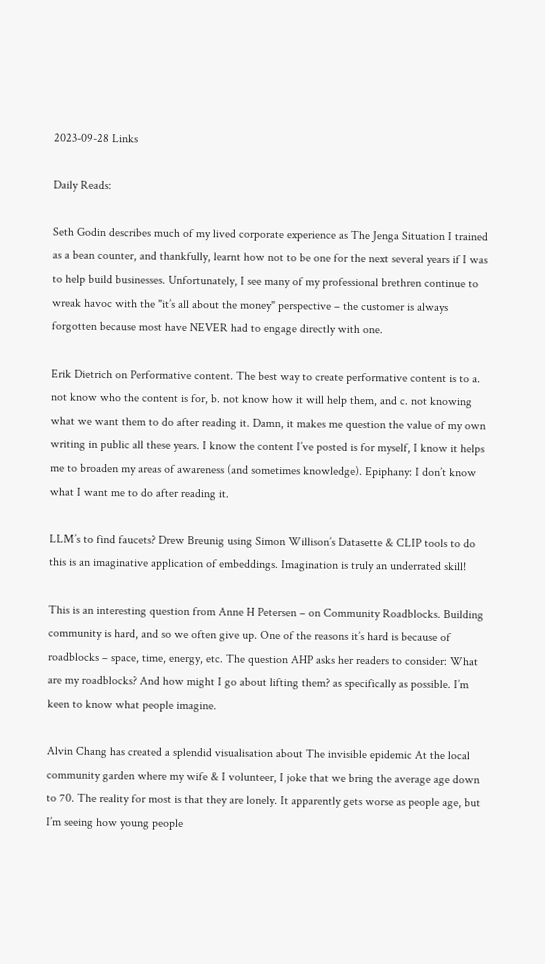2023-09-28 Links

Daily Reads:

Seth Godin describes much of my lived corporate experience as The Jenga Situation I trained as a bean counter, and thankfully, learnt how not to be one for the next several years if I was to help build businesses. Unfortunately, I see many of my professional brethren continue to wreak havoc with the "it’s all about the money" perspective – the customer is always forgotten because most have NEVER had to engage directly with one.

Erik Dietrich on Performative content. The best way to create performative content is to a. not know who the content is for, b. not know how it will help them, and c. not knowing what we want them to do after reading it. Damn, it makes me question the value of my own writing in public all these years. I know the content I’ve posted is for myself, I know it helps me to broaden my areas of awareness (and sometimes knowledge). Epiphany: I don’t know what I want me to do after reading it.

LLM’s to find faucets? Drew Breunig using Simon Willison’s Datasette & CLIP tools to do this is an imaginative application of embeddings. Imagination is truly an underrated skill!

This is an interesting question from Anne H Petersen – on Community Roadblocks. Building community is hard, and so we often give up. One of the reasons it’s hard is because of roadblocks – space, time, energy, etc. The question AHP asks her readers to consider: What are my roadblocks? And how might I go about lifting them? as specifically as possible. I’m keen to know what people imagine.

Alvin Chang has created a splendid visualisation about The invisible epidemic At the local community garden where my wife & I volunteer, I joke that we bring the average age down to 70. The reality for most is that they are lonely. It apparently gets worse as people age, but I’m seeing how young people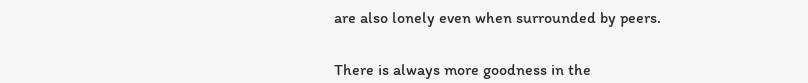are also lonely even when surrounded by peers.


There is always more goodness in the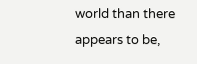world than there appears to be,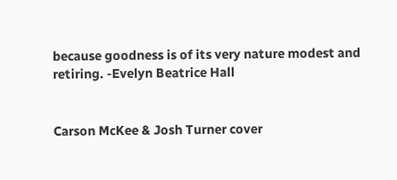because goodness is of its very nature modest and retiring. -Evelyn Beatrice Hall


Carson McKee & Josh Turner cover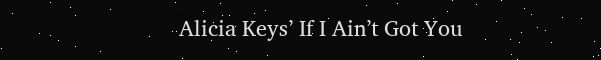Alicia Keys’ If I Ain’t Got You